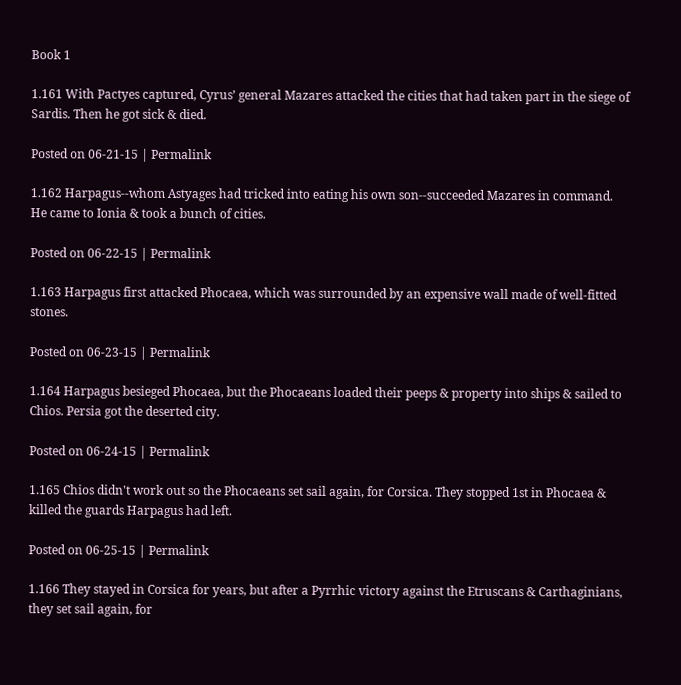Book 1

1.161 With Pactyes captured, Cyrus’ general Mazares attacked the cities that had taken part in the siege of Sardis. Then he got sick & died.

Posted on 06-21-15 | Permalink

1.162 Harpagus--whom Astyages had tricked into eating his own son--succeeded Mazares in command. He came to Ionia & took a bunch of cities.

Posted on 06-22-15 | Permalink

1.163 Harpagus first attacked Phocaea, which was surrounded by an expensive wall made of well-fitted stones.

Posted on 06-23-15 | Permalink

1.164 Harpagus besieged Phocaea, but the Phocaeans loaded their peeps & property into ships & sailed to Chios. Persia got the deserted city.

Posted on 06-24-15 | Permalink

1.165 Chios didn't work out so the Phocaeans set sail again, for Corsica. They stopped 1st in Phocaea & killed the guards Harpagus had left.

Posted on 06-25-15 | Permalink

1.166 They stayed in Corsica for years, but after a Pyrrhic victory against the Etruscans & Carthaginians, they set sail again, for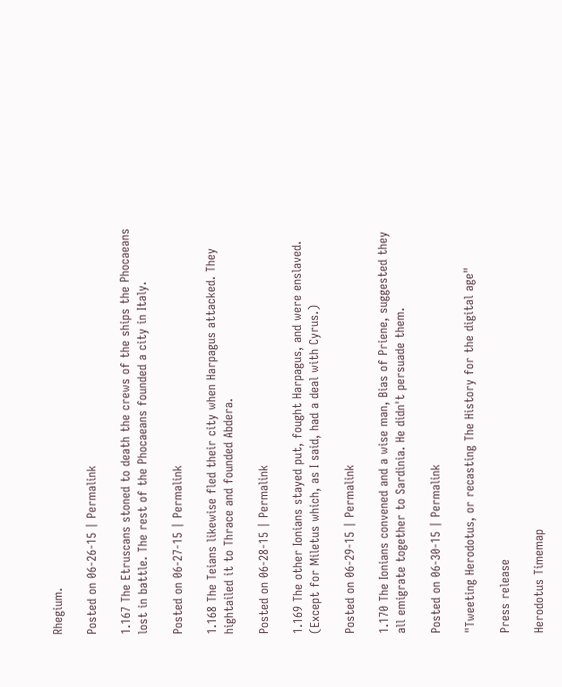Rhegium.

Posted on 06-26-15 | Permalink

1.167 The Etruscans stoned to death the crews of the ships the Phocaeans lost in battle. The rest of the Phocaeans founded a city in Italy.

Posted on 06-27-15 | Permalink

1.168 The Teians likewise fled their city when Harpagus attacked. They hightailed it to Thrace and founded Abdera.

Posted on 06-28-15 | Permalink

1.169 The other Ionians stayed put, fought Harpagus, and were enslaved. (Except for Miletus which, as I said, had a deal with Cyrus.)

Posted on 06-29-15 | Permalink

1.170 The Ionians convened and a wise man, Bias of Priene, suggested they all emigrate together to Sardinia. He didn't persuade them.

Posted on 06-30-15 | Permalink

"Tweeting Herodotus, or recasting The History for the digital age"

Press release

Herodotus Timemap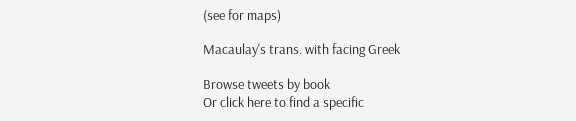(see for maps)

Macaulay's trans. with facing Greek

Browse tweets by book
Or click here to find a specific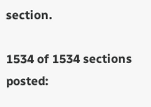section.

1534 of 1534 sections posted: